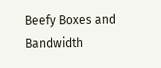Beefy Boxes and Bandwidth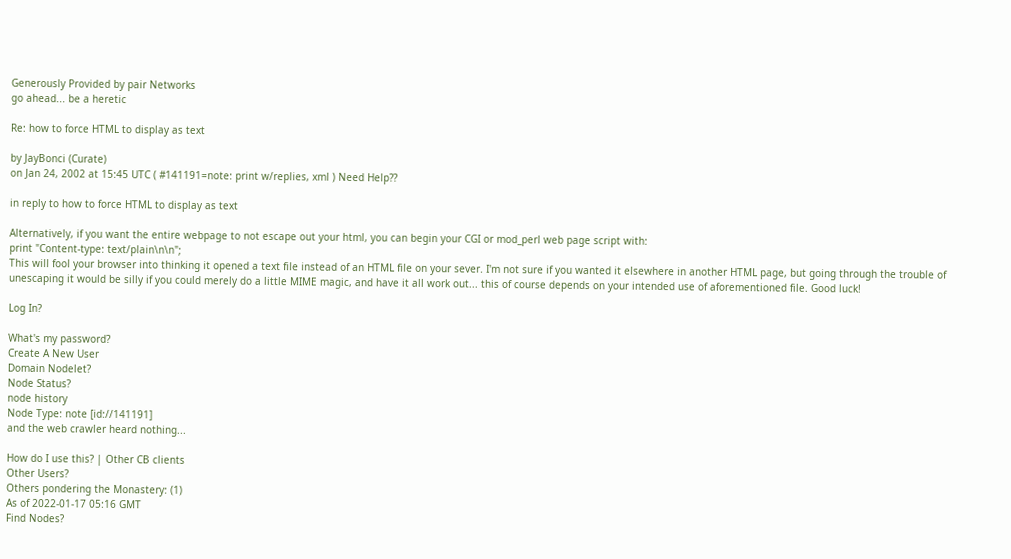Generously Provided by pair Networks
go ahead... be a heretic

Re: how to force HTML to display as text

by JayBonci (Curate)
on Jan 24, 2002 at 15:45 UTC ( #141191=note: print w/replies, xml ) Need Help??

in reply to how to force HTML to display as text

Alternatively, if you want the entire webpage to not escape out your html, you can begin your CGI or mod_perl web page script with:
print "Content-type: text/plain\n\n";
This will fool your browser into thinking it opened a text file instead of an HTML file on your sever. I'm not sure if you wanted it elsewhere in another HTML page, but going through the trouble of unescaping it would be silly if you could merely do a little MIME magic, and have it all work out... this of course depends on your intended use of aforementioned file. Good luck!

Log In?

What's my password?
Create A New User
Domain Nodelet?
Node Status?
node history
Node Type: note [id://141191]
and the web crawler heard nothing...

How do I use this? | Other CB clients
Other Users?
Others pondering the Monastery: (1)
As of 2022-01-17 05:16 GMT
Find Nodes?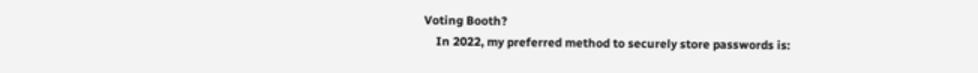Voting Booth?
    In 2022, my preferred method to securely store passwords is: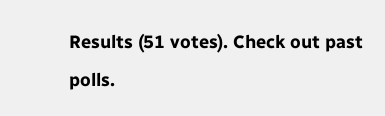Results (51 votes). Check out past polls.